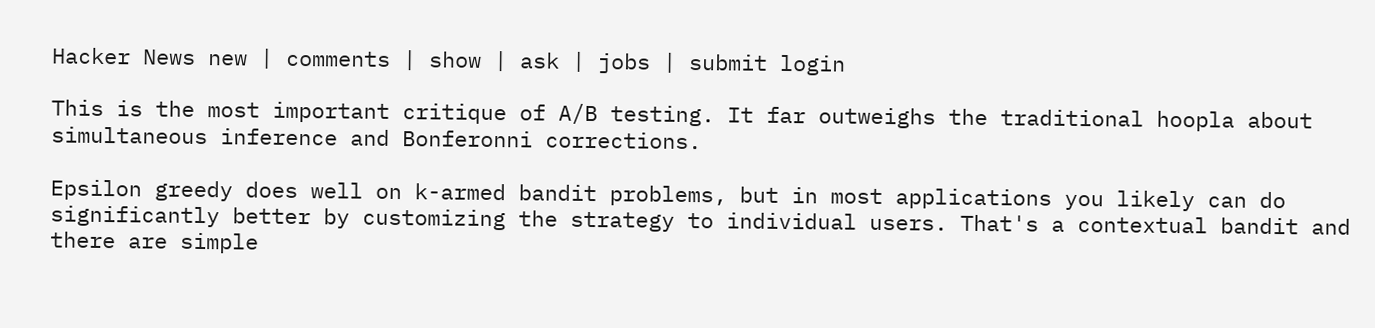Hacker News new | comments | show | ask | jobs | submit login

This is the most important critique of A/B testing. It far outweighs the traditional hoopla about simultaneous inference and Bonferonni corrections.

Epsilon greedy does well on k-armed bandit problems, but in most applications you likely can do significantly better by customizing the strategy to individual users. That's a contextual bandit and there are simple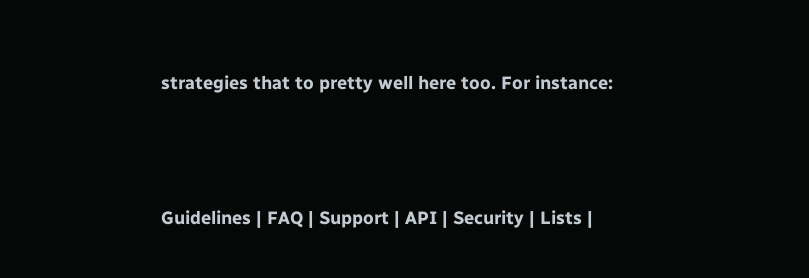strategies that to pretty well here too. For instance:




Guidelines | FAQ | Support | API | Security | Lists |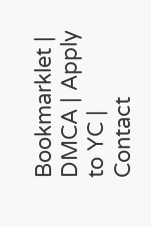Bookmarklet | DMCA | Apply to YC | Contact